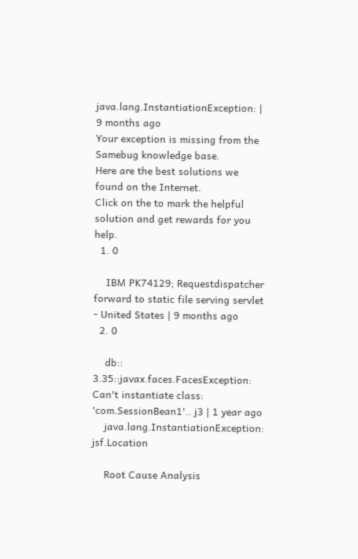java.lang.InstantiationException: | 9 months ago
Your exception is missing from the Samebug knowledge base.
Here are the best solutions we found on the Internet.
Click on the to mark the helpful solution and get rewards for you help.
  1. 0

    IBM PK74129; Requestdispatcher forward to static file serving servlet - United States | 9 months ago
  2. 0

    db:: 3.35::javax.faces.FacesException: Can't instantiate class: 'com.SessionBean1'.. j3 | 1 year ago
    java.lang.InstantiationException: jsf.Location

    Root Cause Analysis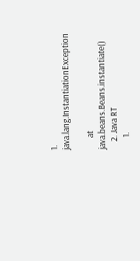1. java.lang.InstantiationException

      at java.beans.Beans.instantiate()
    2. Java RT
      1.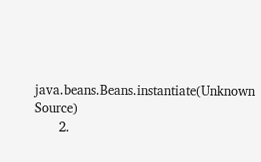java.beans.Beans.instantiate(Unknown Source)
      2.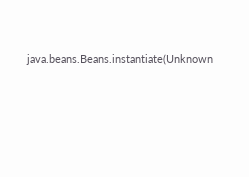java.beans.Beans.instantiate(Unknown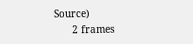Source)
      2 frames